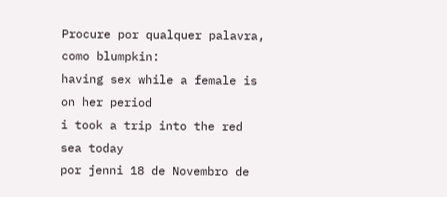Procure por qualquer palavra, como blumpkin:
having sex while a female is on her period
i took a trip into the red sea today
por jenni 18 de Novembro de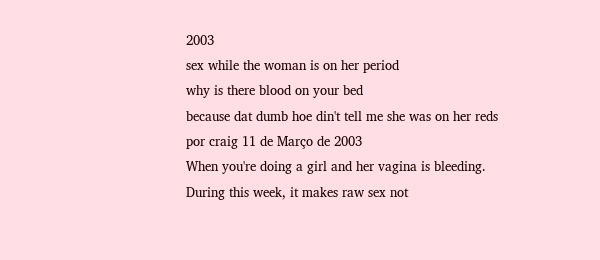2003
sex while the woman is on her period
why is there blood on your bed
because dat dumb hoe din't tell me she was on her reds
por craig 11 de Março de 2003
When you're doing a girl and her vagina is bleeding.
During this week, it makes raw sex not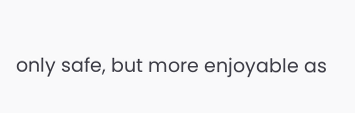only safe, but more enjoyable as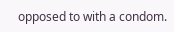opposed to with a condom.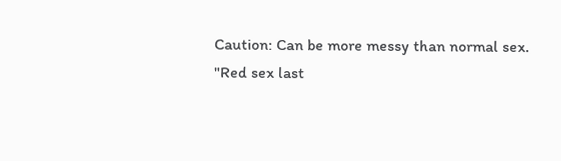Caution: Can be more messy than normal sex.
"Red sex last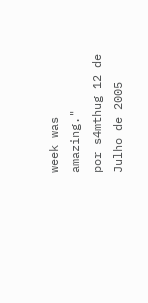week was amazing."
por s4mthug 12 de Julho de 2005